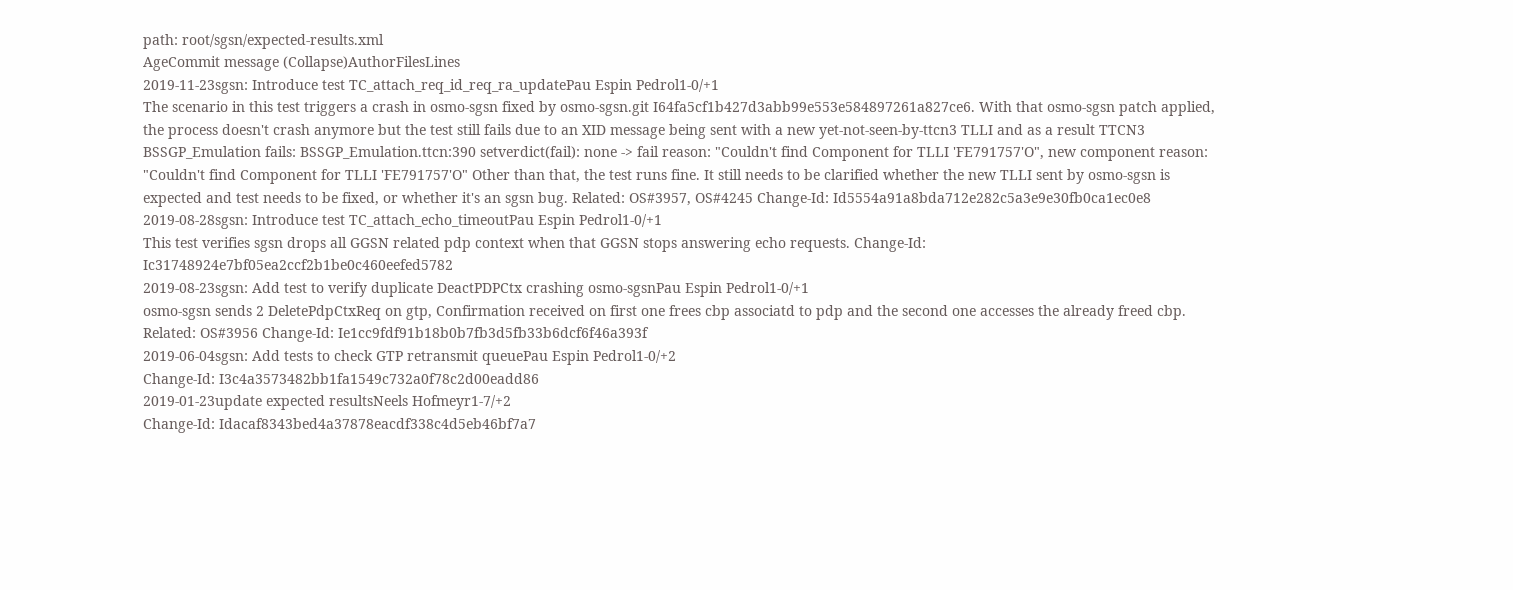path: root/sgsn/expected-results.xml
AgeCommit message (Collapse)AuthorFilesLines
2019-11-23sgsn: Introduce test TC_attach_req_id_req_ra_updatePau Espin Pedrol1-0/+1
The scenario in this test triggers a crash in osmo-sgsn fixed by osmo-sgsn.git I64fa5cf1b427d3abb99e553e584897261a827ce6. With that osmo-sgsn patch applied, the process doesn't crash anymore but the test still fails due to an XID message being sent with a new yet-not-seen-by-ttcn3 TLLI and as a result TTCN3 BSSGP_Emulation fails: BSSGP_Emulation.ttcn:390 setverdict(fail): none -> fail reason: "Couldn't find Component for TLLI 'FE791757'O", new component reason: "Couldn't find Component for TLLI 'FE791757'O" Other than that, the test runs fine. It still needs to be clarified whether the new TLLI sent by osmo-sgsn is expected and test needs to be fixed, or whether it's an sgsn bug. Related: OS#3957, OS#4245 Change-Id: Id5554a91a8bda712e282c5a3e9e30fb0ca1ec0e8
2019-08-28sgsn: Introduce test TC_attach_echo_timeoutPau Espin Pedrol1-0/+1
This test verifies sgsn drops all GGSN related pdp context when that GGSN stops answering echo requests. Change-Id: Ic31748924e7bf05ea2ccf2b1be0c460eefed5782
2019-08-23sgsn: Add test to verify duplicate DeactPDPCtx crashing osmo-sgsnPau Espin Pedrol1-0/+1
osmo-sgsn sends 2 DeletePdpCtxReq on gtp, Confirmation received on first one frees cbp associatd to pdp and the second one accesses the already freed cbp. Related: OS#3956 Change-Id: Ie1cc9fdf91b18b0b7fb3d5fb33b6dcf6f46a393f
2019-06-04sgsn: Add tests to check GTP retransmit queuePau Espin Pedrol1-0/+2
Change-Id: I3c4a3573482bb1fa1549c732a0f78c2d00eadd86
2019-01-23update expected resultsNeels Hofmeyr1-7/+2
Change-Id: Idacaf8343bed4a37878eacdf338c4d5eb46bf7a7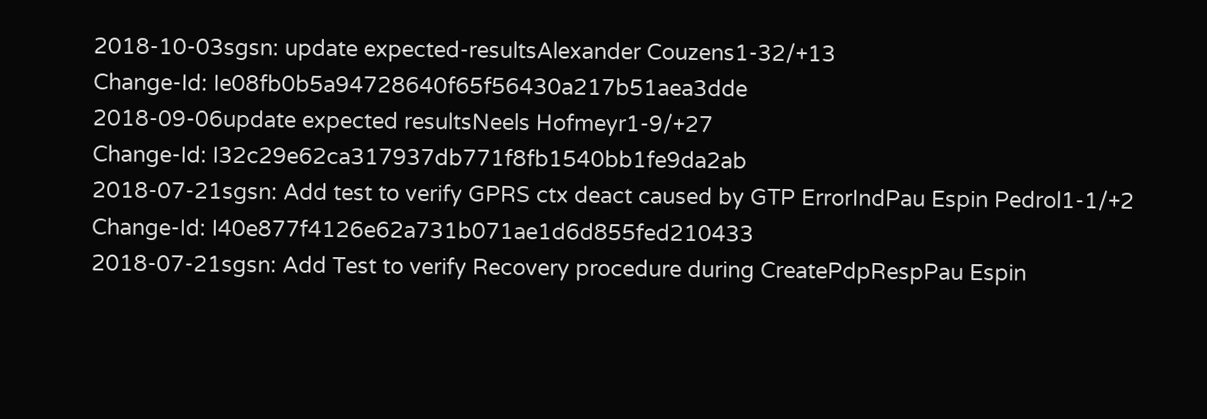2018-10-03sgsn: update expected-resultsAlexander Couzens1-32/+13
Change-Id: Ie08fb0b5a94728640f65f56430a217b51aea3dde
2018-09-06update expected resultsNeels Hofmeyr1-9/+27
Change-Id: I32c29e62ca317937db771f8fb1540bb1fe9da2ab
2018-07-21sgsn: Add test to verify GPRS ctx deact caused by GTP ErrorIndPau Espin Pedrol1-1/+2
Change-Id: I40e877f4126e62a731b071ae1d6d855fed210433
2018-07-21sgsn: Add Test to verify Recovery procedure during CreatePdpRespPau Espin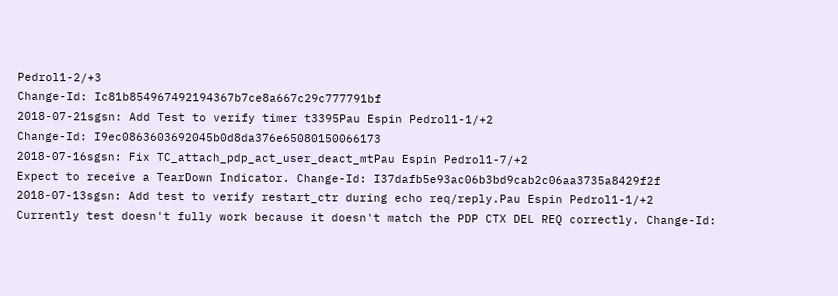Pedrol1-2/+3
Change-Id: Ic81b854967492194367b7ce8a667c29c777791bf
2018-07-21sgsn: Add Test to verify timer t3395Pau Espin Pedrol1-1/+2
Change-Id: I9ec0863603692045b0d8da376e65080150066173
2018-07-16sgsn: Fix TC_attach_pdp_act_user_deact_mtPau Espin Pedrol1-7/+2
Expect to receive a TearDown Indicator. Change-Id: I37dafb5e93ac06b3bd9cab2c06aa3735a8429f2f
2018-07-13sgsn: Add test to verify restart_ctr during echo req/reply.Pau Espin Pedrol1-1/+2
Currently test doesn't fully work because it doesn't match the PDP CTX DEL REQ correctly. Change-Id: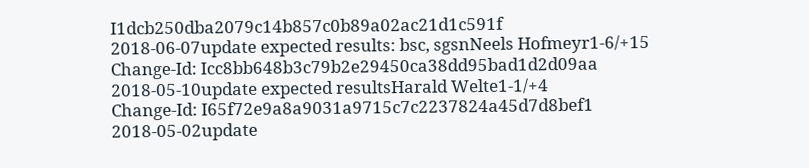I1dcb250dba2079c14b857c0b89a02ac21d1c591f
2018-06-07update expected results: bsc, sgsnNeels Hofmeyr1-6/+15
Change-Id: Icc8bb648b3c79b2e29450ca38dd95bad1d2d09aa
2018-05-10update expected resultsHarald Welte1-1/+4
Change-Id: I65f72e9a8a9031a9715c7c2237824a45d7d8bef1
2018-05-02update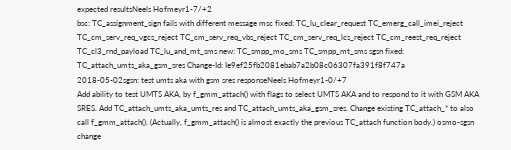expected resultsNeels Hofmeyr1-7/+2
bsc: TC_assignment_sign fails with different message msc fixed: TC_lu_clear_request TC_emerg_call_imei_reject TC_cm_serv_req_vgcs_reject TC_cm_serv_req_vbs_reject TC_cm_serv_req_lcs_reject TC_cm_reest_req_reject TC_cl3_rnd_payload TC_lu_and_mt_sms new: TC_smpp_mo_sms TC_smpp_mt_sms sgsn fixed: TC_attach_umts_aka_gsm_sres Change-Id: Ie9ef25fb2081ebab7a2b08c06307fa391f8f747a
2018-05-02sgsn: test umts aka with gsm sres responseNeels Hofmeyr1-0/+7
Add ability to test UMTS AKA, by f_gmm_attach() with flags to select UMTS AKA and to respond to it with GSM AKA SRES. Add TC_attach_umts_aka_umts_res and TC_attach_umts_aka_gsm_sres. Change existing TC_attach_* to also call f_gmm_attach(). (Actually, f_gmm_attach() is almost exactly the previous TC_attach function body.) osmo-sgsn change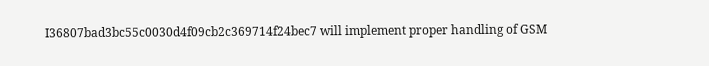I36807bad3bc55c0030d4f09cb2c369714f24bec7 will implement proper handling of GSM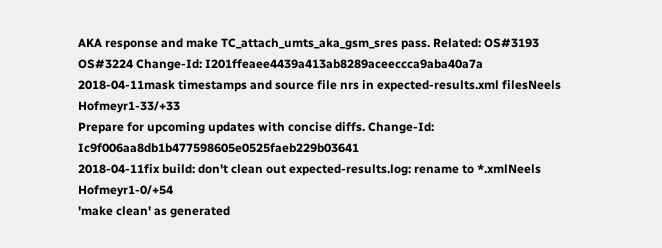AKA response and make TC_attach_umts_aka_gsm_sres pass. Related: OS#3193 OS#3224 Change-Id: I201ffeaee4439a413ab8289aceeccca9aba40a7a
2018-04-11mask timestamps and source file nrs in expected-results.xml filesNeels Hofmeyr1-33/+33
Prepare for upcoming updates with concise diffs. Change-Id: Ic9f006aa8db1b477598605e0525faeb229b03641
2018-04-11fix build: don't clean out expected-results.log: rename to *.xmlNeels Hofmeyr1-0/+54
'make clean' as generated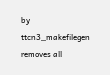by ttcn3_makefilegen removes all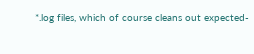*.log files, which of course cleans out expected-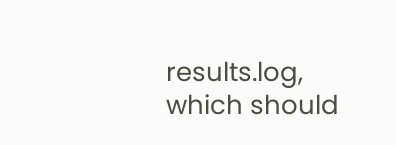results.log, which should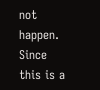not happen. Since this is a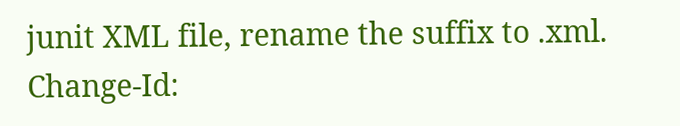junit XML file, rename the suffix to .xml. Change-Id: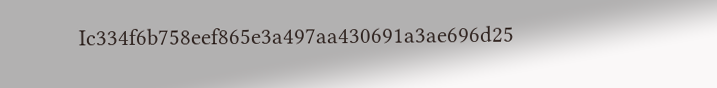Ic334f6b758eef865e3a497aa430691a3ae696d25